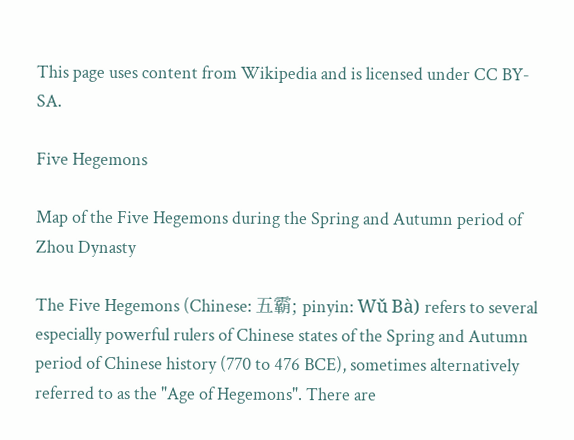This page uses content from Wikipedia and is licensed under CC BY-SA.

Five Hegemons

Map of the Five Hegemons during the Spring and Autumn period of Zhou Dynasty

The Five Hegemons (Chinese: 五霸; pinyin: Wǔ Bà) refers to several especially powerful rulers of Chinese states of the Spring and Autumn period of Chinese history (770 to 476 BCE), sometimes alternatively referred to as the "Age of Hegemons". There are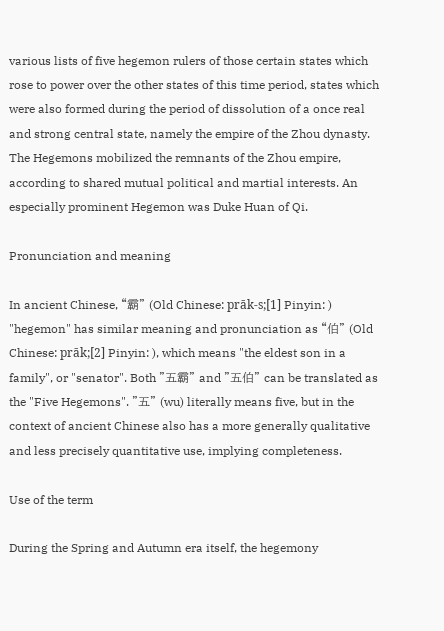various lists of five hegemon rulers of those certain states which rose to power over the other states of this time period, states which were also formed during the period of dissolution of a once real and strong central state, namely the empire of the Zhou dynasty. The Hegemons mobilized the remnants of the Zhou empire, according to shared mutual political and martial interests. An especially prominent Hegemon was Duke Huan of Qi.

Pronunciation and meaning

In ancient Chinese, “霸” (Old Chinese: prāk-s;[1] Pinyin: ) "hegemon" has similar meaning and pronunciation as “伯” (Old Chinese: prāk;[2] Pinyin: ), which means "the eldest son in a family", or "senator". Both "五霸" and "五伯" can be translated as the "Five Hegemons". "五" (wu) literally means five, but in the context of ancient Chinese also has a more generally qualitative and less precisely quantitative use, implying completeness.

Use of the term

During the Spring and Autumn era itself, the hegemony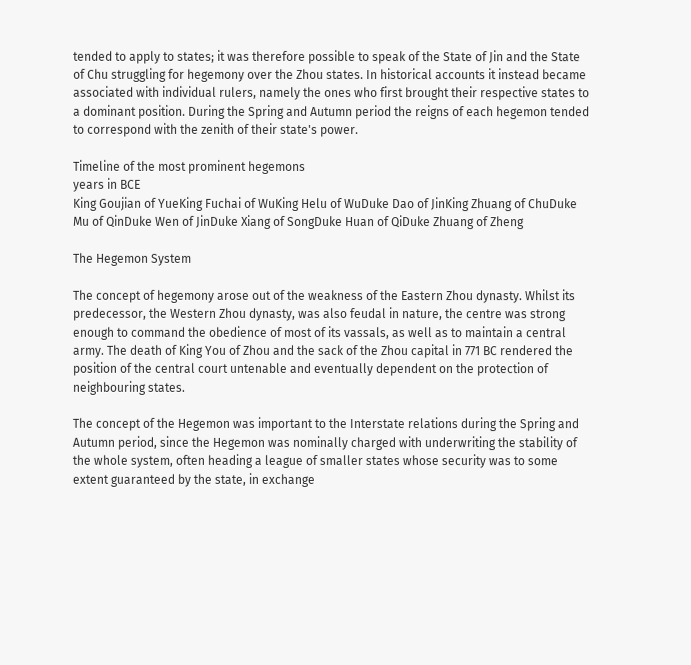tended to apply to states; it was therefore possible to speak of the State of Jin and the State of Chu struggling for hegemony over the Zhou states. In historical accounts it instead became associated with individual rulers, namely the ones who first brought their respective states to a dominant position. During the Spring and Autumn period the reigns of each hegemon tended to correspond with the zenith of their state's power.

Timeline of the most prominent hegemons
years in BCE
King Goujian of YueKing Fuchai of WuKing Helu of WuDuke Dao of JinKing Zhuang of ChuDuke Mu of QinDuke Wen of JinDuke Xiang of SongDuke Huan of QiDuke Zhuang of Zheng

The Hegemon System

The concept of hegemony arose out of the weakness of the Eastern Zhou dynasty. Whilst its predecessor, the Western Zhou dynasty, was also feudal in nature, the centre was strong enough to command the obedience of most of its vassals, as well as to maintain a central army. The death of King You of Zhou and the sack of the Zhou capital in 771 BC rendered the position of the central court untenable and eventually dependent on the protection of neighbouring states.

The concept of the Hegemon was important to the Interstate relations during the Spring and Autumn period, since the Hegemon was nominally charged with underwriting the stability of the whole system, often heading a league of smaller states whose security was to some extent guaranteed by the state, in exchange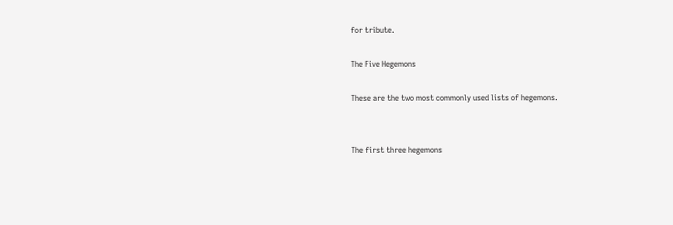for tribute.

The Five Hegemons

These are the two most commonly used lists of hegemons.


The first three hegemons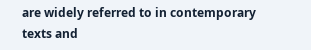are widely referred to in contemporary texts and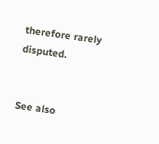therefore rarely disputed.


See also